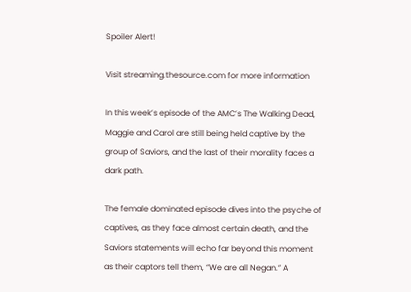Spoiler Alert!

Visit streaming.thesource.com for more information

In this week’s episode of the AMC’s The Walking Dead, Maggie and Carol are still being held captive by the group of Saviors, and the last of their morality faces a dark path.

The female dominated episode dives into the psyche of captives, as they face almost certain death, and the Saviors statements will echo far beyond this moment as their captors tell them, “We are all Negan.” A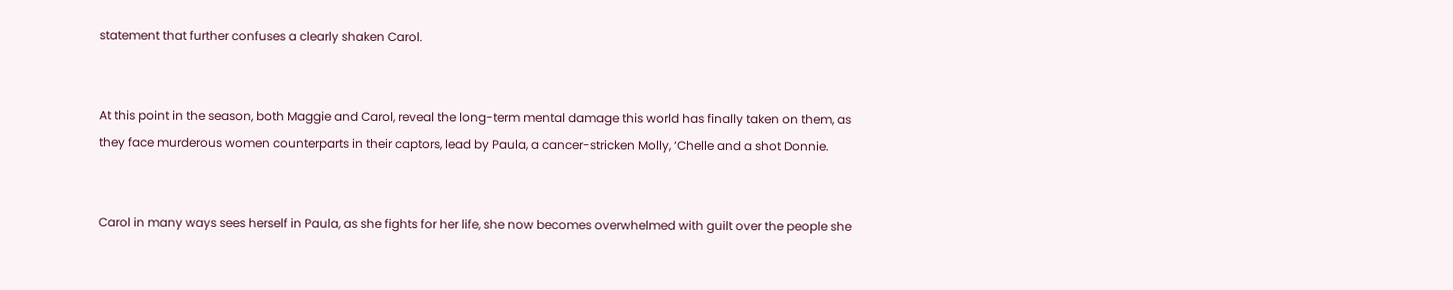statement that further confuses a clearly shaken Carol.


At this point in the season, both Maggie and Carol, reveal the long-term mental damage this world has finally taken on them, as they face murderous women counterparts in their captors, lead by Paula, a cancer-stricken Molly, ‘Chelle and a shot Donnie.


Carol in many ways sees herself in Paula, as she fights for her life, she now becomes overwhelmed with guilt over the people she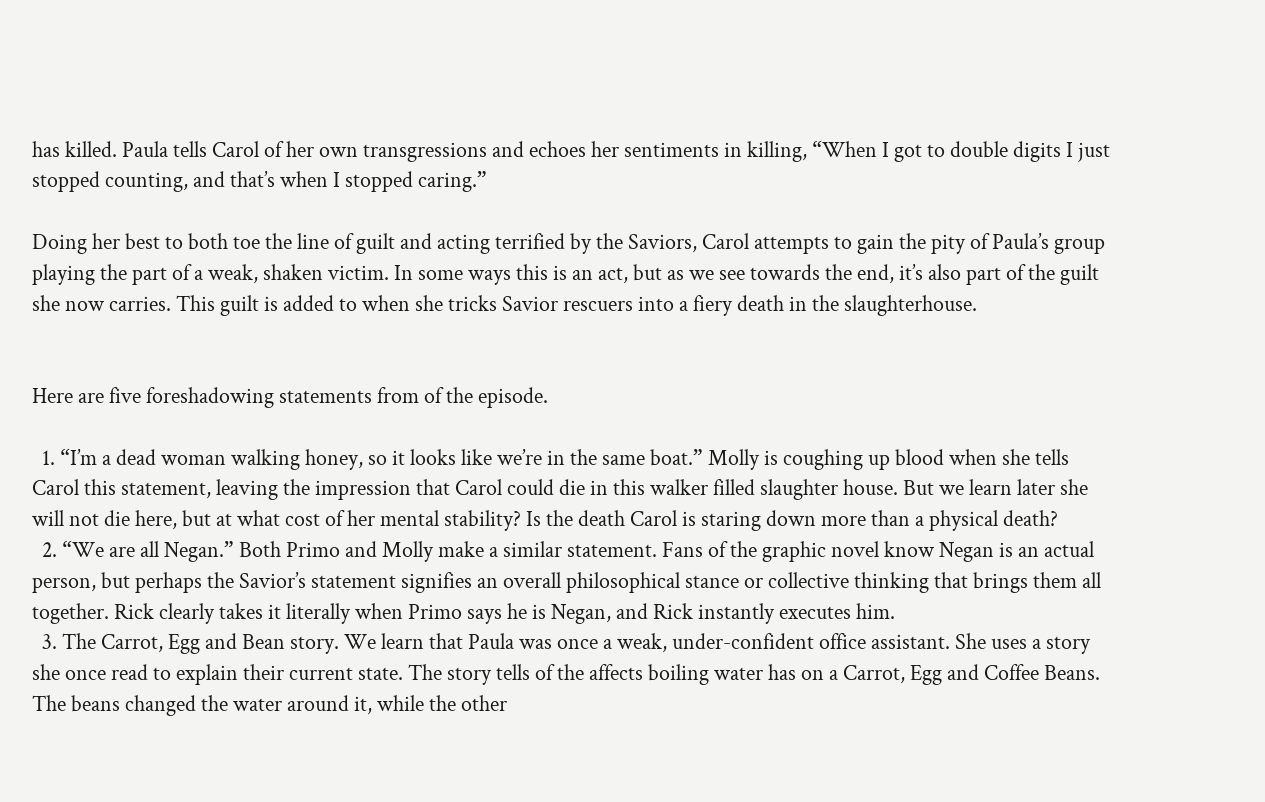has killed. Paula tells Carol of her own transgressions and echoes her sentiments in killing, “When I got to double digits I just stopped counting, and that’s when I stopped caring.”

Doing her best to both toe the line of guilt and acting terrified by the Saviors, Carol attempts to gain the pity of Paula’s group playing the part of a weak, shaken victim. In some ways this is an act, but as we see towards the end, it’s also part of the guilt she now carries. This guilt is added to when she tricks Savior rescuers into a fiery death in the slaughterhouse.


Here are five foreshadowing statements from of the episode.

  1. “I’m a dead woman walking honey, so it looks like we’re in the same boat.” Molly is coughing up blood when she tells Carol this statement, leaving the impression that Carol could die in this walker filled slaughter house. But we learn later she will not die here, but at what cost of her mental stability? Is the death Carol is staring down more than a physical death?
  2. “We are all Negan.” Both Primo and Molly make a similar statement. Fans of the graphic novel know Negan is an actual person, but perhaps the Savior’s statement signifies an overall philosophical stance or collective thinking that brings them all together. Rick clearly takes it literally when Primo says he is Negan, and Rick instantly executes him.
  3. The Carrot, Egg and Bean story. We learn that Paula was once a weak, under-confident office assistant. She uses a story she once read to explain their current state. The story tells of the affects boiling water has on a Carrot, Egg and Coffee Beans. The beans changed the water around it, while the other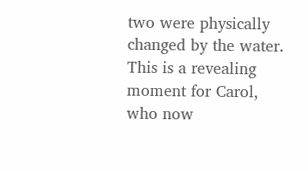two were physically changed by the water. This is a revealing moment for Carol, who now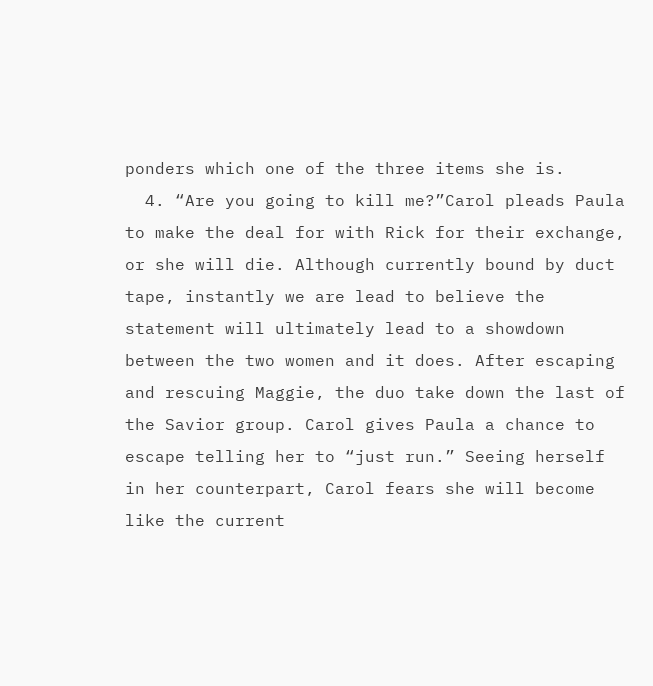ponders which one of the three items she is.
  4. “Are you going to kill me?”Carol pleads Paula to make the deal for with Rick for their exchange, or she will die. Although currently bound by duct tape, instantly we are lead to believe the statement will ultimately lead to a showdown between the two women and it does. After escaping and rescuing Maggie, the duo take down the last of the Savior group. Carol gives Paula a chance to escape telling her to “just run.” Seeing herself in her counterpart, Carol fears she will become like the current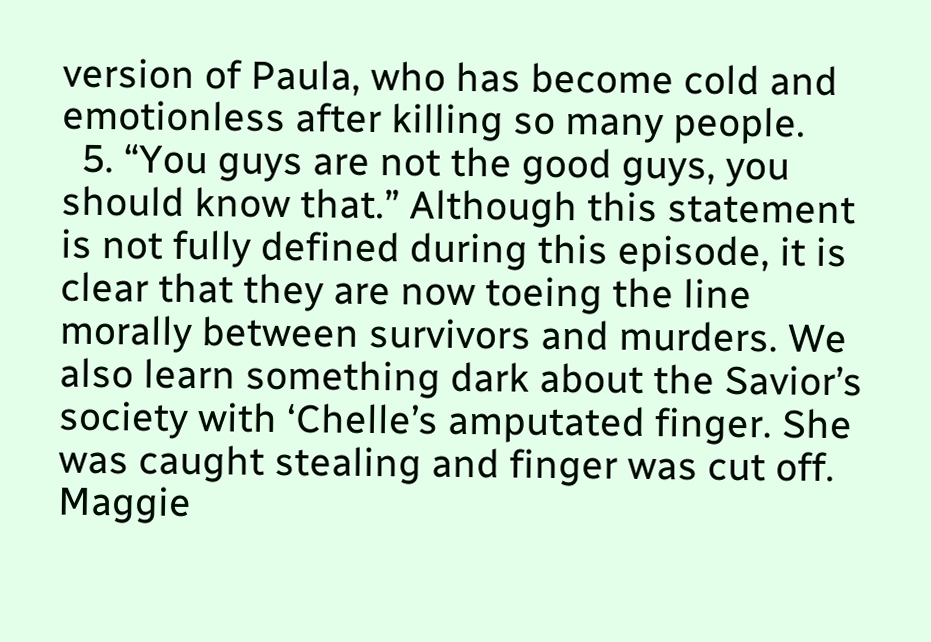version of Paula, who has become cold and emotionless after killing so many people.
  5. “You guys are not the good guys, you should know that.” Although this statement is not fully defined during this episode, it is clear that they are now toeing the line morally between survivors and murders. We also learn something dark about the Savior’s society with ‘Chelle’s amputated finger. She was caught stealing and finger was cut off. Maggie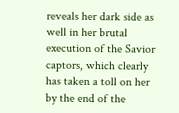reveals her dark side as well in her brutal execution of the Savior captors, which clearly has taken a toll on her by the end of the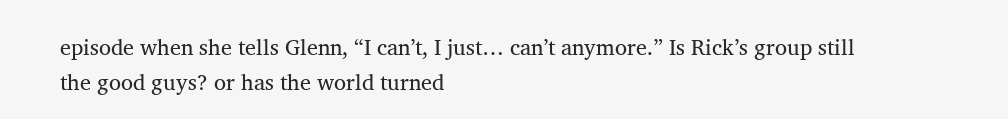episode when she tells Glenn, “I can’t, I just… can’t anymore.” Is Rick’s group still the good guys? or has the world turned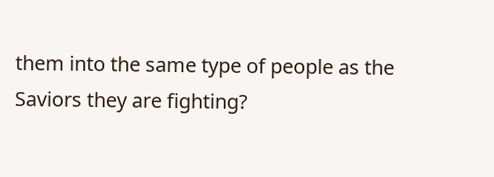them into the same type of people as the Saviors they are fighting?